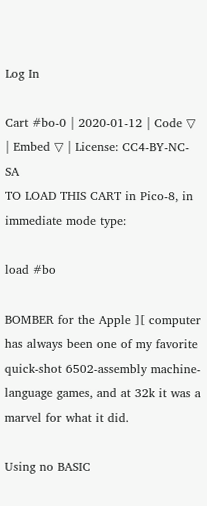Log In

Cart #bo-0 | 2020-01-12 | Code ▽ | Embed ▽ | License: CC4-BY-NC-SA
TO LOAD THIS CART in Pico-8, in immediate mode type:

load #bo

BOMBER for the Apple ][ computer has always been one of my favorite quick-shot 6502-assembly machine-language games, and at 32k it was a marvel for what it did.

Using no BASIC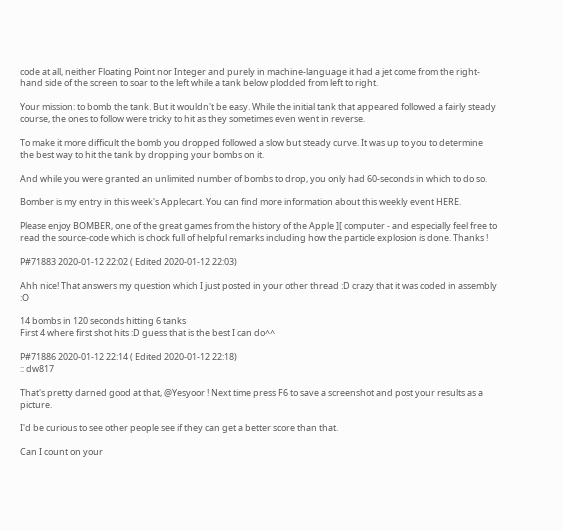code at all, neither Floating Point nor Integer and purely in machine-language it had a jet come from the right-hand side of the screen to soar to the left while a tank below plodded from left to right.

Your mission: to bomb the tank. But it wouldn't be easy. While the initial tank that appeared followed a fairly steady course, the ones to follow were tricky to hit as they sometimes even went in reverse.

To make it more difficult the bomb you dropped followed a slow but steady curve. It was up to you to determine the best way to hit the tank by dropping your bombs on it.

And while you were granted an unlimited number of bombs to drop, you only had 60-seconds in which to do so.

Bomber is my entry in this week's Applecart. You can find more information about this weekly event HERE.

Please enjoy BOMBER, one of the great games from the history of the Apple ][ computer - and especially feel free to read the source-code which is chock full of helpful remarks including how the particle explosion is done. Thanks !

P#71883 2020-01-12 22:02 ( Edited 2020-01-12 22:03)

Ahh nice! That answers my question which I just posted in your other thread :D crazy that it was coded in assembly :O

14 bombs in 120 seconds hitting 6 tanks
First 4 where first shot hits :D guess that is the best I can do^^

P#71886 2020-01-12 22:14 ( Edited 2020-01-12 22:18)
:: dw817

That's pretty darned good at that, @Yesyoor ! Next time press F6 to save a screenshot and post your results as a picture.

I'd be curious to see other people see if they can get a better score than that.

Can I count on your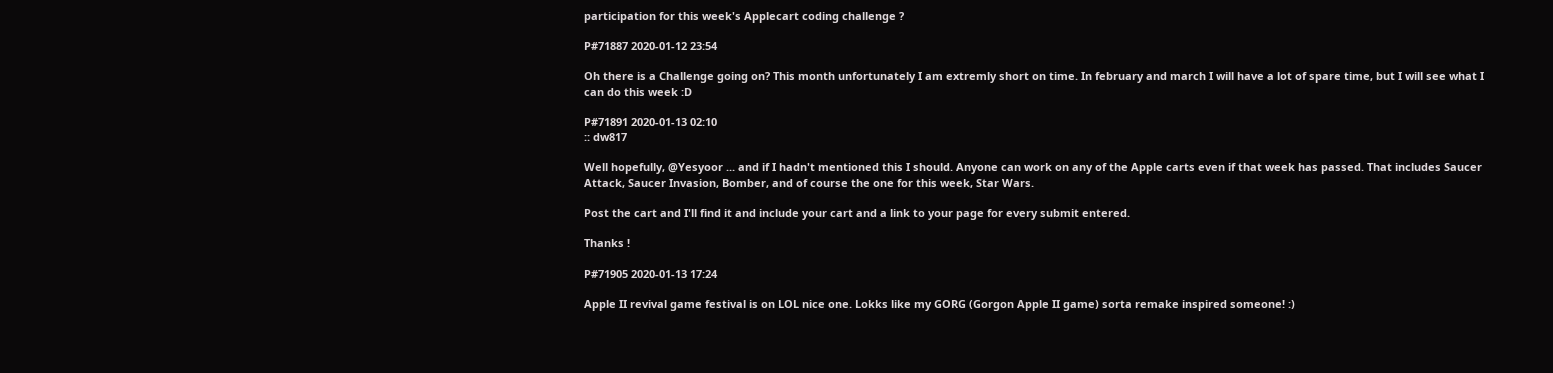participation for this week's Applecart coding challenge ?

P#71887 2020-01-12 23:54

Oh there is a Challenge going on? This month unfortunately I am extremly short on time. In february and march I will have a lot of spare time, but I will see what I can do this week :D

P#71891 2020-01-13 02:10
:: dw817

Well hopefully, @Yesyoor ... and if I hadn't mentioned this I should. Anyone can work on any of the Apple carts even if that week has passed. That includes Saucer Attack, Saucer Invasion, Bomber, and of course the one for this week, Star Wars.

Post the cart and I'll find it and include your cart and a link to your page for every submit entered.

Thanks !

P#71905 2020-01-13 17:24

Apple II revival game festival is on LOL nice one. Lokks like my GORG (Gorgon Apple II game) sorta remake inspired someone! :)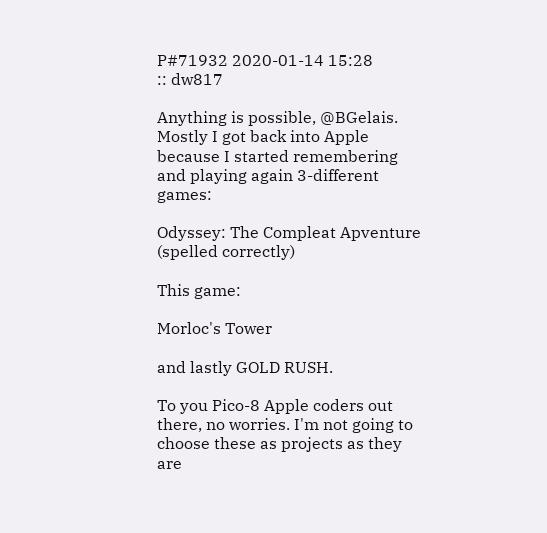P#71932 2020-01-14 15:28
:: dw817

Anything is possible, @BGelais. Mostly I got back into Apple because I started remembering and playing again 3-different games:

Odyssey: The Compleat Apventure
(spelled correctly)

This game:

Morloc's Tower

and lastly GOLD RUSH.

To you Pico-8 Apple coders out there, no worries. I'm not going to choose these as projects as they are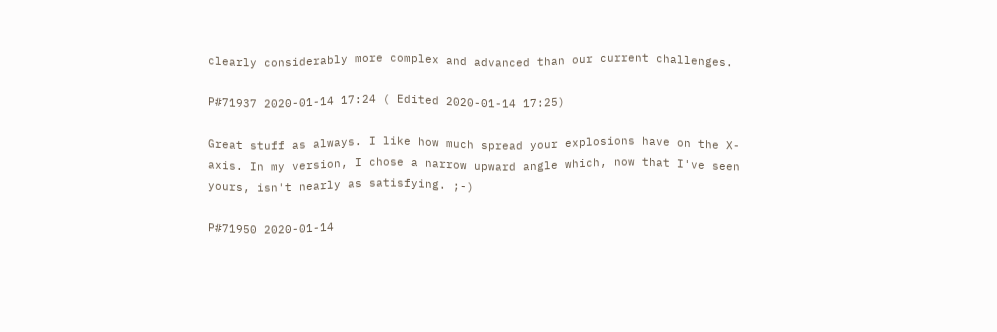clearly considerably more complex and advanced than our current challenges.

P#71937 2020-01-14 17:24 ( Edited 2020-01-14 17:25)

Great stuff as always. I like how much spread your explosions have on the X-axis. In my version, I chose a narrow upward angle which, now that I've seen yours, isn't nearly as satisfying. ;-)

P#71950 2020-01-14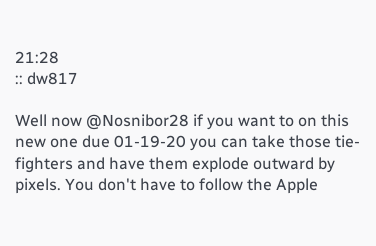21:28
:: dw817

Well now @Nosnibor28 if you want to on this new one due 01-19-20 you can take those tie-fighters and have them explode outward by pixels. You don't have to follow the Apple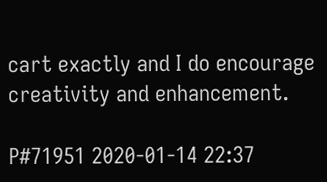cart exactly and I do encourage creativity and enhancement.

P#71951 2020-01-14 22:37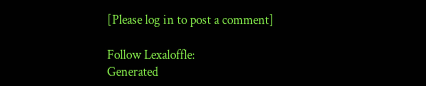[Please log in to post a comment]

Follow Lexaloffle:
Generated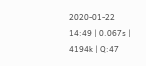2020-01-22 14:49 | 0.067s | 4194k | Q:47